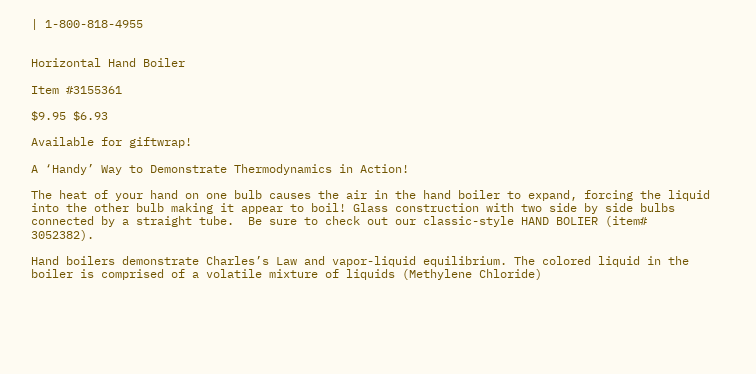| 1-800-818-4955


Horizontal Hand Boiler

Item #3155361

$9.95 $6.93

Available for giftwrap!

A ‘Handy’ Way to Demonstrate Thermodynamics in Action!

The heat of your hand on one bulb causes the air in the hand boiler to expand, forcing the liquid into the other bulb making it appear to boil! Glass construction with two side by side bulbs connected by a straight tube.  Be sure to check out our classic-style HAND BOLIER (item# 3052382).

Hand boilers demonstrate Charles’s Law and vapor-liquid equilibrium. The colored liquid in the boiler is comprised of a volatile mixture of liquids (Methylene Chloride)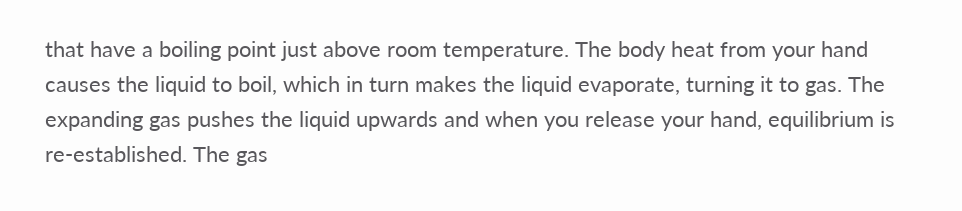that have a boiling point just above room temperature. The body heat from your hand causes the liquid to boil, which in turn makes the liquid evaporate, turning it to gas. The expanding gas pushes the liquid upwards and when you release your hand, equilibrium is re-established. The gas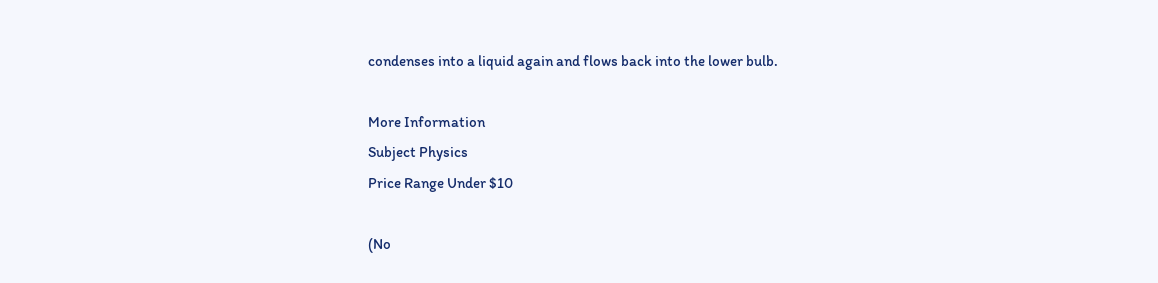condenses into a liquid again and flows back into the lower bulb.

More Information
Subject Physics
Price Range Under $10

(No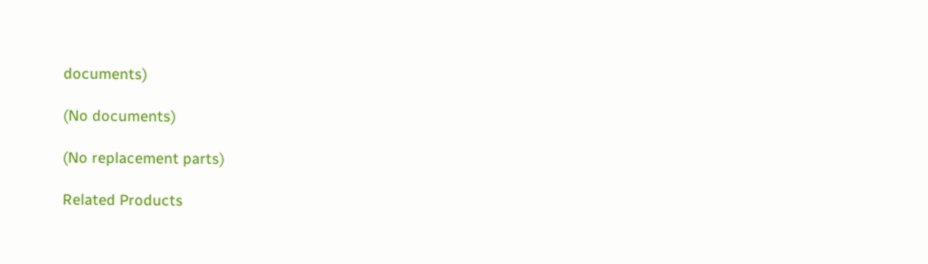documents)

(No documents)

(No replacement parts)

Related Products